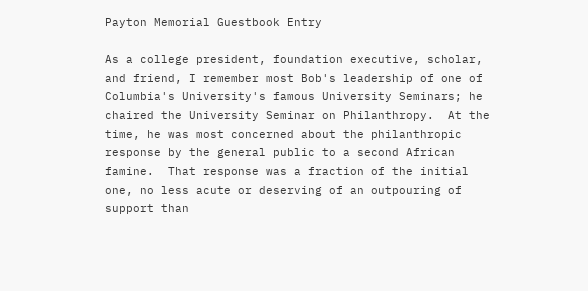Payton Memorial Guestbook Entry

As a college president, foundation executive, scholar, and friend, I remember most Bob's leadership of one of Columbia's University's famous University Seminars; he chaired the University Seminar on Philanthropy.  At the time, he was most concerned about the philanthropic response by the general public to a second African famine.  That response was a fraction of the initial one, no less acute or deserving of an outpouring of support than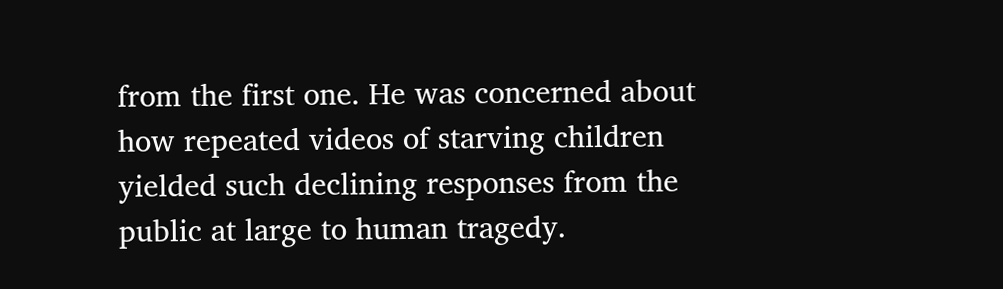from the first one. He was concerned about how repeated videos of starving children yielded such declining responses from the public at large to human tragedy.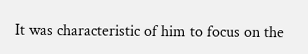It was characteristic of him to focus on the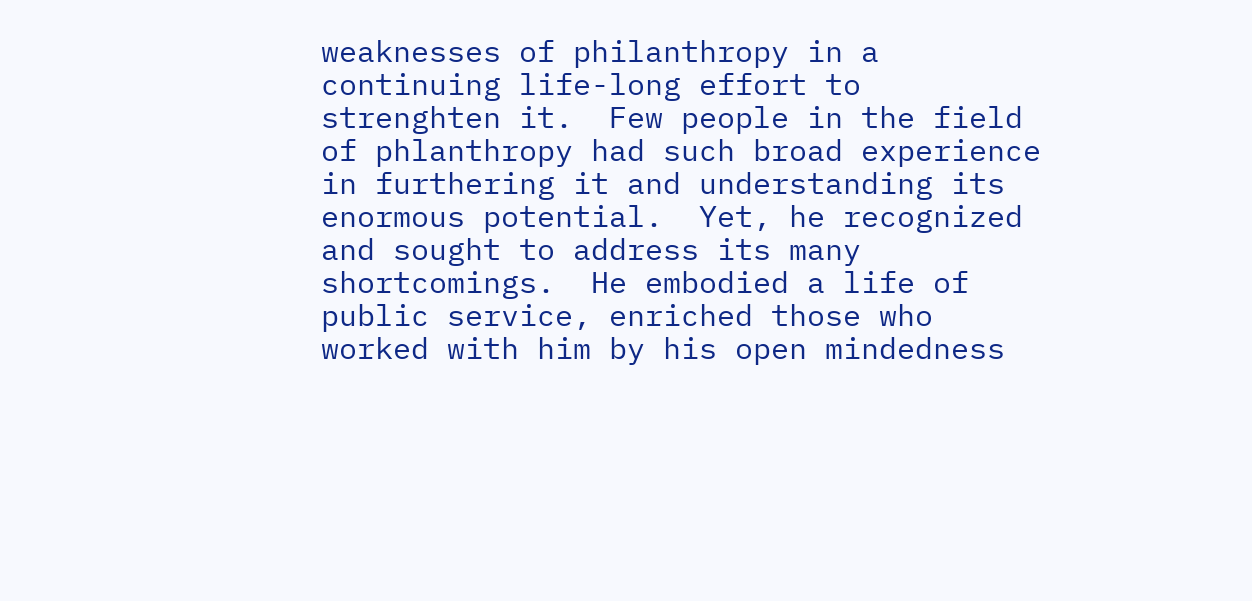weaknesses of philanthropy in a continuing life-long effort to strenghten it.  Few people in the field of phlanthropy had such broad experience in furthering it and understanding its enormous potential.  Yet, he recognized and sought to address its many shortcomings.  He embodied a life of public service, enriched those who worked with him by his open mindedness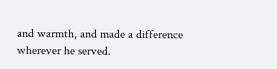and warmth, and made a difference wherever he served.